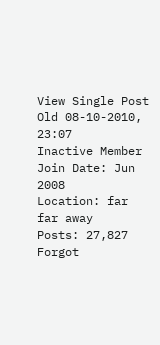View Single Post
Old 08-10-2010, 23:07
Inactive Member
Join Date: Jun 2008
Location: far far away
Posts: 27,827
Forgot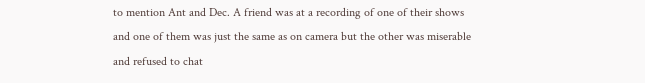to mention Ant and Dec. A friend was at a recording of one of their shows and one of them was just the same as on camera but the other was miserable and refused to chat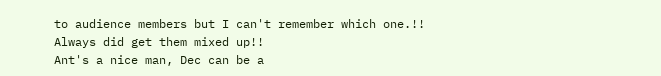to audience members but I can't remember which one.!! Always did get them mixed up!!
Ant's a nice man, Dec can be a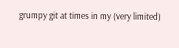grumpy git at times in my (very limited)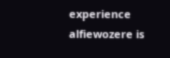experience
alfiewozere is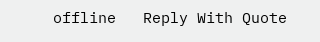offline   Reply With Quote